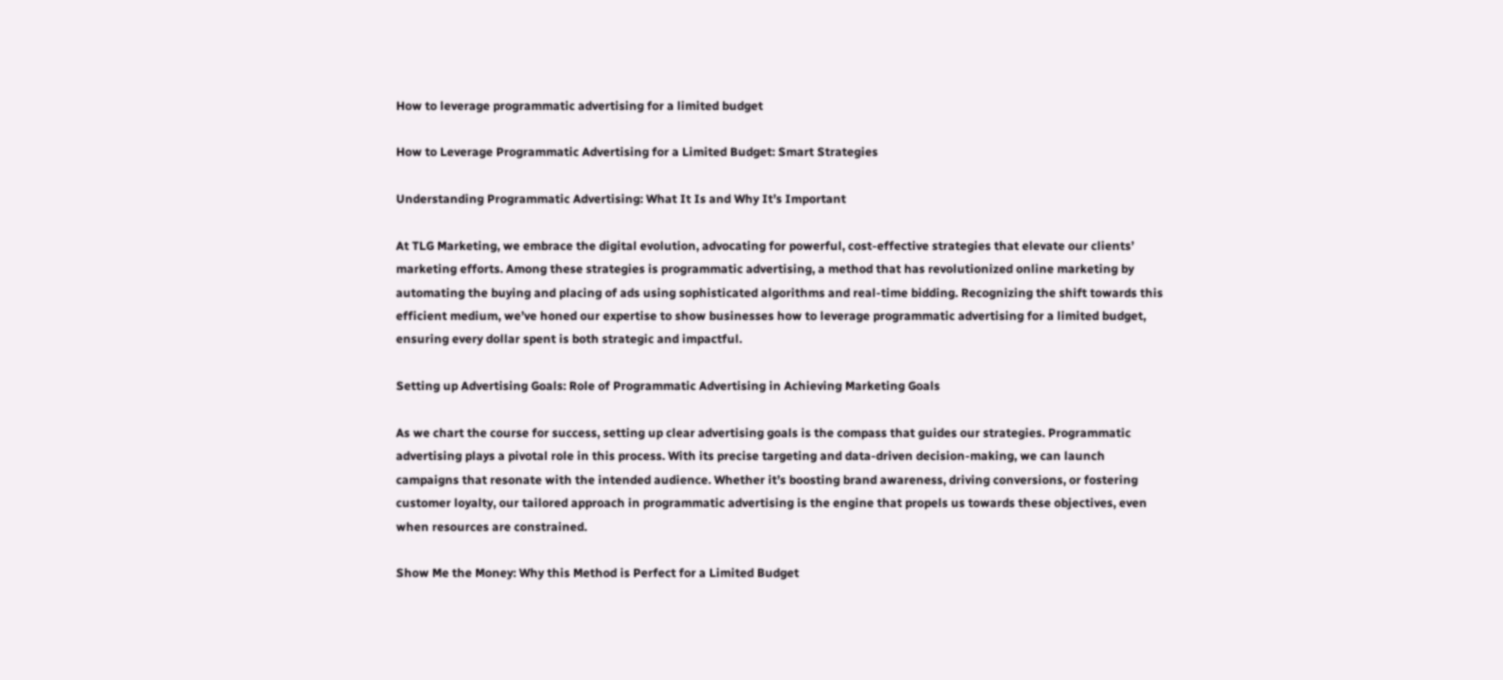How to leverage programmatic advertising for a limited budget

How to Leverage Programmatic Advertising for a Limited Budget: Smart Strategies

Understanding Programmatic Advertising: What It Is and Why It’s Important

At TLG Marketing, we embrace the digital evolution, advocating for powerful, cost-effective strategies that elevate our clients’ marketing efforts. Among these strategies is programmatic advertising, a method that has revolutionized online marketing by automating the buying and placing of ads using sophisticated algorithms and real-time bidding. Recognizing the shift towards this efficient medium, we’ve honed our expertise to show businesses how to leverage programmatic advertising for a limited budget, ensuring every dollar spent is both strategic and impactful.

Setting up Advertising Goals: Role of Programmatic Advertising in Achieving Marketing Goals

As we chart the course for success, setting up clear advertising goals is the compass that guides our strategies. Programmatic advertising plays a pivotal role in this process. With its precise targeting and data-driven decision-making, we can launch campaigns that resonate with the intended audience. Whether it’s boosting brand awareness, driving conversions, or fostering customer loyalty, our tailored approach in programmatic advertising is the engine that propels us towards these objectives, even when resources are constrained.

Show Me the Money: Why this Method is Perfect for a Limited Budget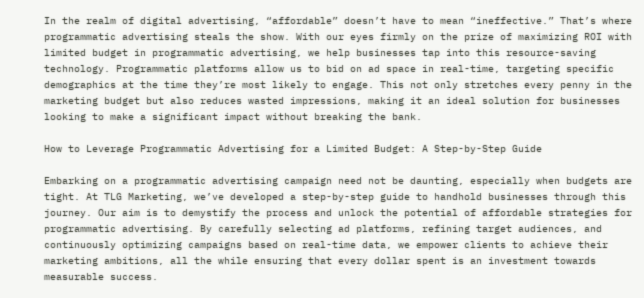In the realm of digital advertising, “affordable” doesn’t have to mean “ineffective.” That’s where programmatic advertising steals the show. With our eyes firmly on the prize of maximizing ROI with limited budget in programmatic advertising, we help businesses tap into this resource-saving technology. Programmatic platforms allow us to bid on ad space in real-time, targeting specific demographics at the time they’re most likely to engage. This not only stretches every penny in the marketing budget but also reduces wasted impressions, making it an ideal solution for businesses looking to make a significant impact without breaking the bank.

How to Leverage Programmatic Advertising for a Limited Budget: A Step-by-Step Guide

Embarking on a programmatic advertising campaign need not be daunting, especially when budgets are tight. At TLG Marketing, we’ve developed a step-by-step guide to handhold businesses through this journey. Our aim is to demystify the process and unlock the potential of affordable strategies for programmatic advertising. By carefully selecting ad platforms, refining target audiences, and continuously optimizing campaigns based on real-time data, we empower clients to achieve their marketing ambitions, all the while ensuring that every dollar spent is an investment towards measurable success.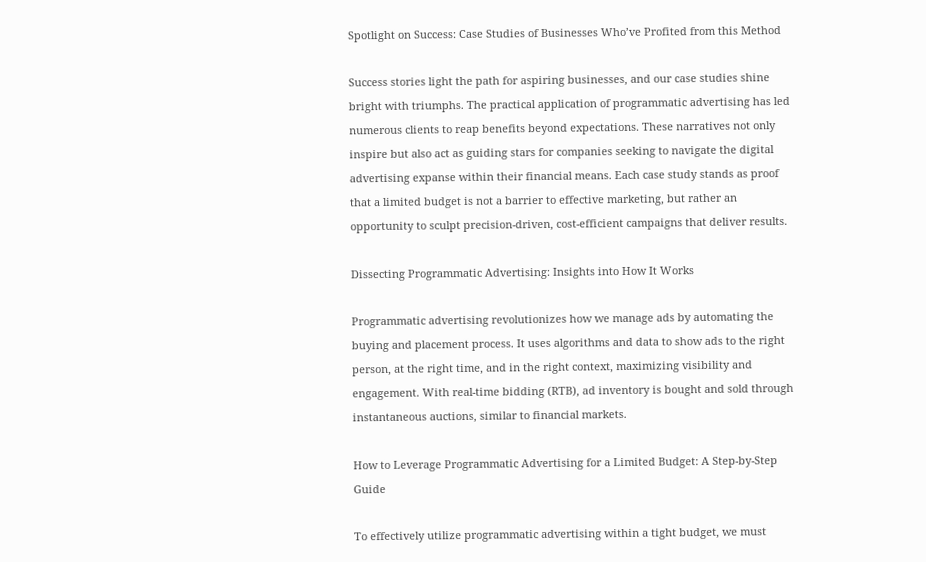Spotlight on Success: Case Studies of Businesses Who’ve Profited from this Method

Success stories light the path for aspiring businesses, and our case studies shine bright with triumphs. The practical application of programmatic advertising has led numerous clients to reap benefits beyond expectations. These narratives not only inspire but also act as guiding stars for companies seeking to navigate the digital advertising expanse within their financial means. Each case study stands as proof that a limited budget is not a barrier to effective marketing, but rather an opportunity to sculpt precision-driven, cost-efficient campaigns that deliver results.

Dissecting Programmatic Advertising: Insights into How It Works

Programmatic advertising revolutionizes how we manage ads by automating the buying and placement process. It uses algorithms and data to show ads to the right person, at the right time, and in the right context, maximizing visibility and engagement. With real-time bidding (RTB), ad inventory is bought and sold through instantaneous auctions, similar to financial markets.

How to Leverage Programmatic Advertising for a Limited Budget: A Step-by-Step Guide

To effectively utilize programmatic advertising within a tight budget, we must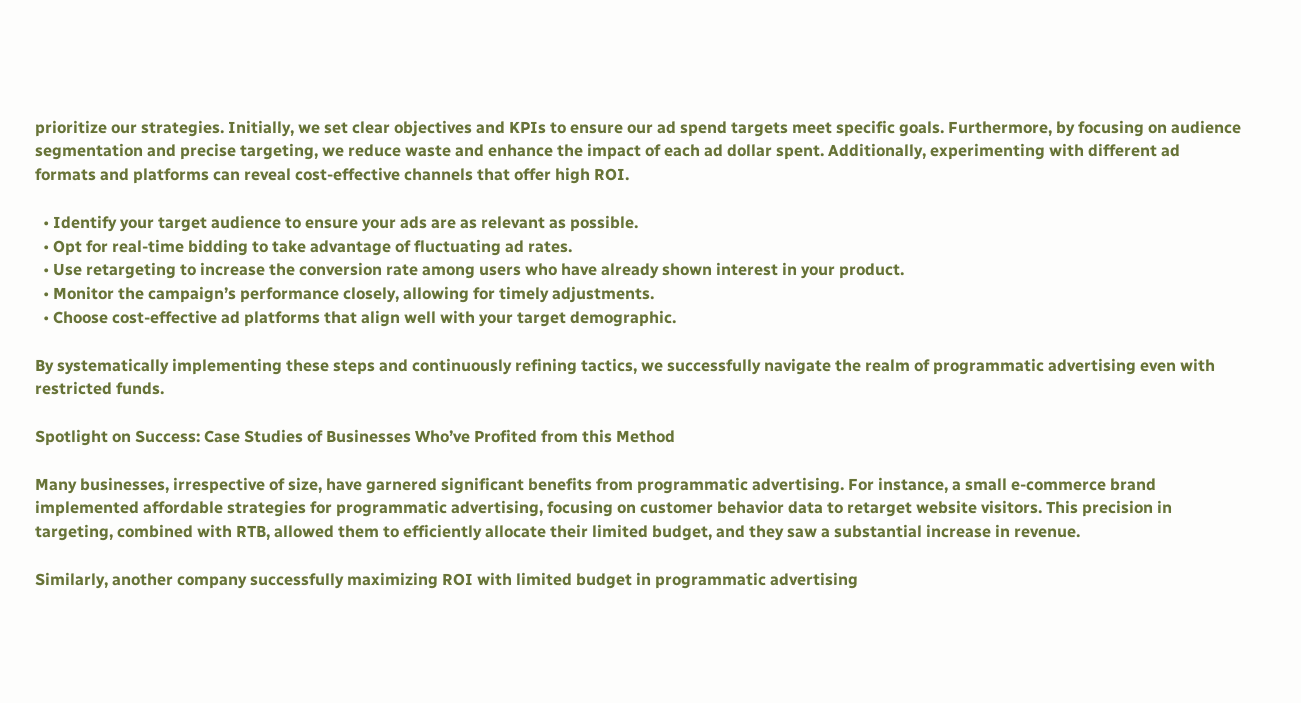prioritize our strategies. Initially, we set clear objectives and KPIs to ensure our ad spend targets meet specific goals. Furthermore, by focusing on audience segmentation and precise targeting, we reduce waste and enhance the impact of each ad dollar spent. Additionally, experimenting with different ad formats and platforms can reveal cost-effective channels that offer high ROI.

  • Identify your target audience to ensure your ads are as relevant as possible.
  • Opt for real-time bidding to take advantage of fluctuating ad rates.
  • Use retargeting to increase the conversion rate among users who have already shown interest in your product.
  • Monitor the campaign’s performance closely, allowing for timely adjustments.
  • Choose cost-effective ad platforms that align well with your target demographic.

By systematically implementing these steps and continuously refining tactics, we successfully navigate the realm of programmatic advertising even with restricted funds.

Spotlight on Success: Case Studies of Businesses Who’ve Profited from this Method

Many businesses, irrespective of size, have garnered significant benefits from programmatic advertising. For instance, a small e-commerce brand implemented affordable strategies for programmatic advertising, focusing on customer behavior data to retarget website visitors. This precision in targeting, combined with RTB, allowed them to efficiently allocate their limited budget, and they saw a substantial increase in revenue.

Similarly, another company successfully maximizing ROI with limited budget in programmatic advertising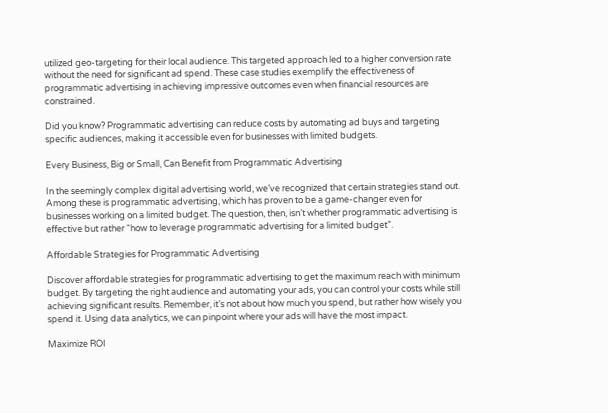utilized geo-targeting for their local audience. This targeted approach led to a higher conversion rate without the need for significant ad spend. These case studies exemplify the effectiveness of programmatic advertising in achieving impressive outcomes even when financial resources are constrained.

Did you know? Programmatic advertising can reduce costs by automating ad buys and targeting specific audiences, making it accessible even for businesses with limited budgets.

Every Business, Big or Small, Can Benefit from Programmatic Advertising

In the seemingly complex digital advertising world, we’ve recognized that certain strategies stand out. Among these is programmatic advertising, which has proven to be a game-changer even for businesses working on a limited budget. The question, then, isn’t whether programmatic advertising is effective but rather “how to leverage programmatic advertising for a limited budget”.

Affordable Strategies for Programmatic Advertising

Discover affordable strategies for programmatic advertising to get the maximum reach with minimum budget. By targeting the right audience and automating your ads, you can control your costs while still achieving significant results. Remember, it’s not about how much you spend, but rather how wisely you spend it. Using data analytics, we can pinpoint where your ads will have the most impact.

Maximize ROI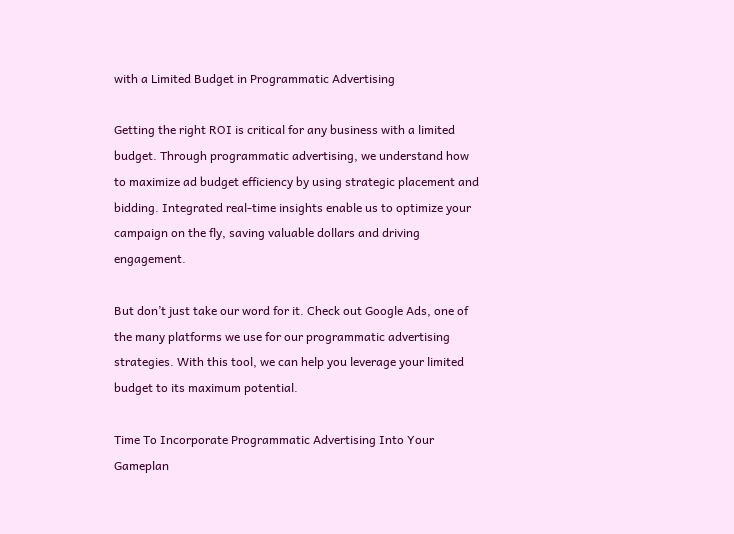with a Limited Budget in Programmatic Advertising

Getting the right ROI is critical for any business with a limited budget. Through programmatic advertising, we understand how to maximize ad budget efficiency by using strategic placement and bidding. Integrated real-time insights enable us to optimize your campaign on the fly, saving valuable dollars and driving engagement.

But don’t just take our word for it. Check out Google Ads, one of the many platforms we use for our programmatic advertising strategies. With this tool, we can help you leverage your limited budget to its maximum potential.

Time To Incorporate Programmatic Advertising Into Your Gameplan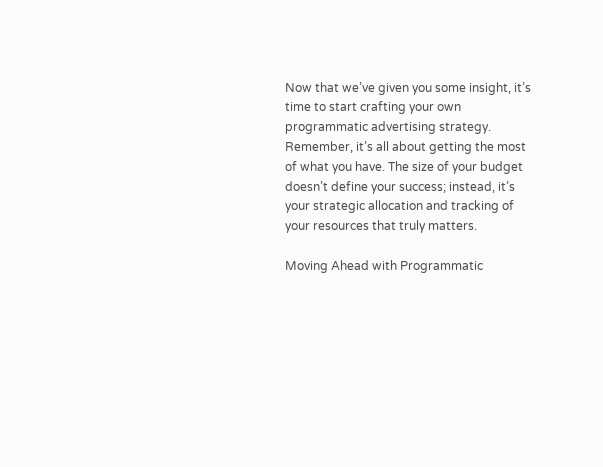Now that we’ve given you some insight, it’s time to start crafting your own programmatic advertising strategy. Remember, it’s all about getting the most of what you have. The size of your budget doesn’t define your success; instead, it’s your strategic allocation and tracking of your resources that truly matters.

Moving Ahead with Programmatic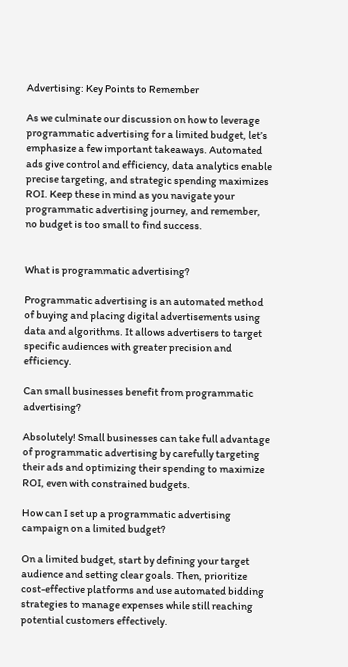Advertising: Key Points to Remember

As we culminate our discussion on how to leverage programmatic advertising for a limited budget, let’s emphasize a few important takeaways. Automated ads give control and efficiency, data analytics enable precise targeting, and strategic spending maximizes ROI. Keep these in mind as you navigate your programmatic advertising journey, and remember, no budget is too small to find success.


What is programmatic advertising?

Programmatic advertising is an automated method of buying and placing digital advertisements using data and algorithms. It allows advertisers to target specific audiences with greater precision and efficiency.

Can small businesses benefit from programmatic advertising?

Absolutely! Small businesses can take full advantage of programmatic advertising by carefully targeting their ads and optimizing their spending to maximize ROI, even with constrained budgets.

How can I set up a programmatic advertising campaign on a limited budget?

On a limited budget, start by defining your target audience and setting clear goals. Then, prioritize cost-effective platforms and use automated bidding strategies to manage expenses while still reaching potential customers effectively.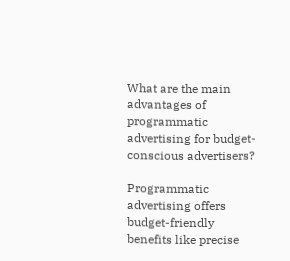What are the main advantages of programmatic advertising for budget-conscious advertisers?

Programmatic advertising offers budget-friendly benefits like precise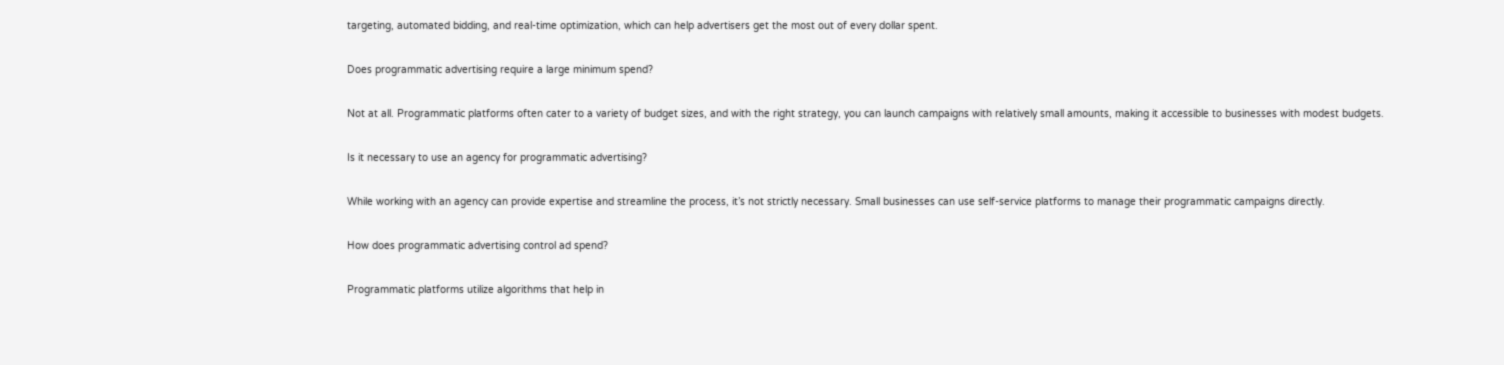targeting, automated bidding, and real-time optimization, which can help advertisers get the most out of every dollar spent.

Does programmatic advertising require a large minimum spend?

Not at all. Programmatic platforms often cater to a variety of budget sizes, and with the right strategy, you can launch campaigns with relatively small amounts, making it accessible to businesses with modest budgets.

Is it necessary to use an agency for programmatic advertising?

While working with an agency can provide expertise and streamline the process, it’s not strictly necessary. Small businesses can use self-service platforms to manage their programmatic campaigns directly.

How does programmatic advertising control ad spend?

Programmatic platforms utilize algorithms that help in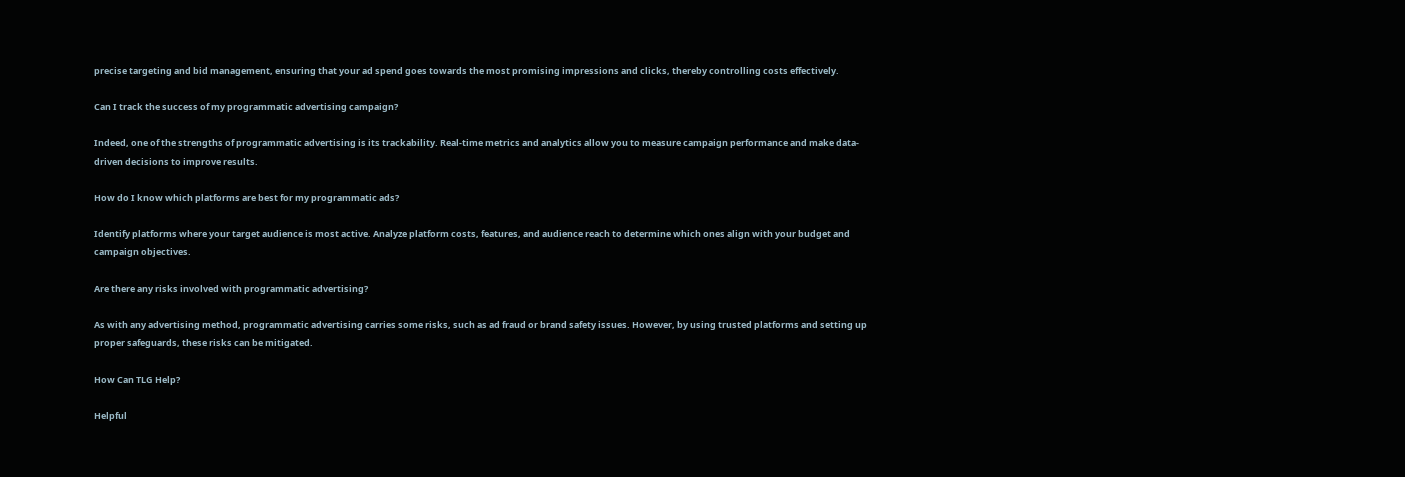precise targeting and bid management, ensuring that your ad spend goes towards the most promising impressions and clicks, thereby controlling costs effectively.

Can I track the success of my programmatic advertising campaign?

Indeed, one of the strengths of programmatic advertising is its trackability. Real-time metrics and analytics allow you to measure campaign performance and make data-driven decisions to improve results.

How do I know which platforms are best for my programmatic ads?

Identify platforms where your target audience is most active. Analyze platform costs, features, and audience reach to determine which ones align with your budget and campaign objectives.

Are there any risks involved with programmatic advertising?

As with any advertising method, programmatic advertising carries some risks, such as ad fraud or brand safety issues. However, by using trusted platforms and setting up proper safeguards, these risks can be mitigated.

How Can TLG Help?

Helpful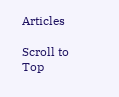Articles

Scroll to Top